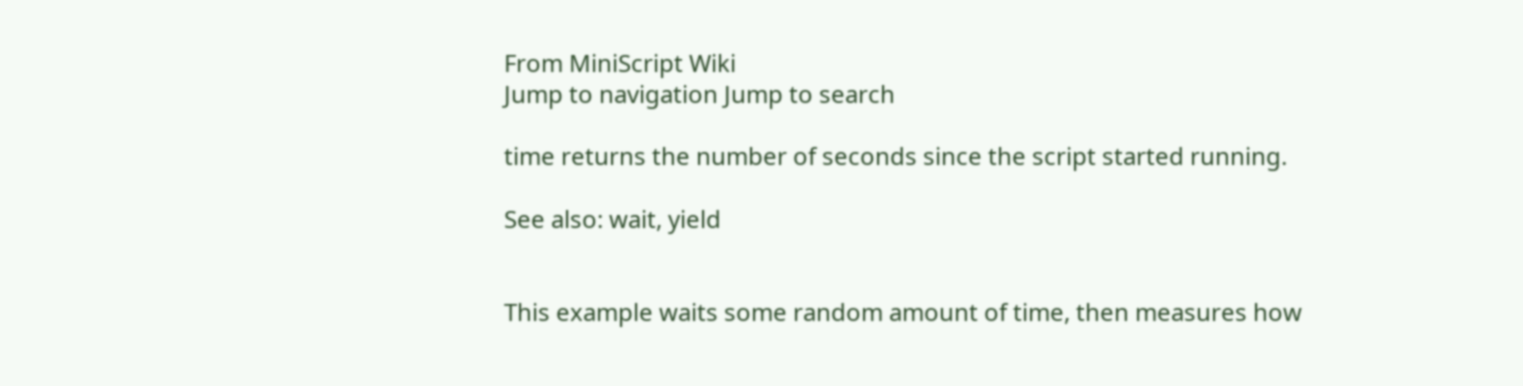From MiniScript Wiki
Jump to navigation Jump to search

time returns the number of seconds since the script started running.

See also: wait, yield


This example waits some random amount of time, then measures how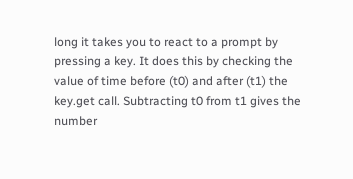long it takes you to react to a prompt by pressing a key. It does this by checking the value of time before (t0) and after (t1) the key.get call. Subtracting t0 from t1 gives the number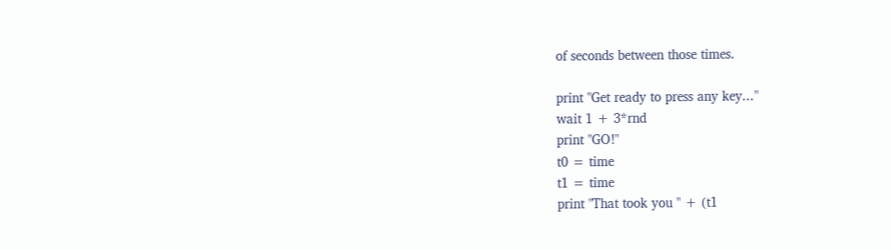of seconds between those times.

print "Get ready to press any key..."
wait 1 + 3*rnd
print "GO!"
t0 = time
t1 = time
print "That took you " + (t1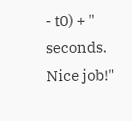- t0) + " seconds.  Nice job!"